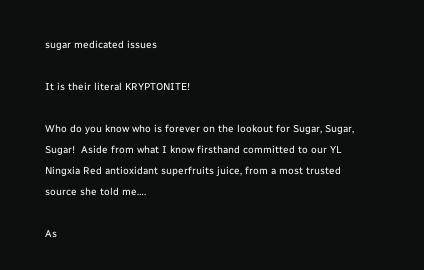sugar medicated issues

It is their literal KRYPTONITE!

Who do you know who is forever on the lookout for Sugar, Sugar, Sugar!  Aside from what I know firsthand committed to our YL Ningxia Red antioxidant superfruits juice, from a most trusted source she told me….

As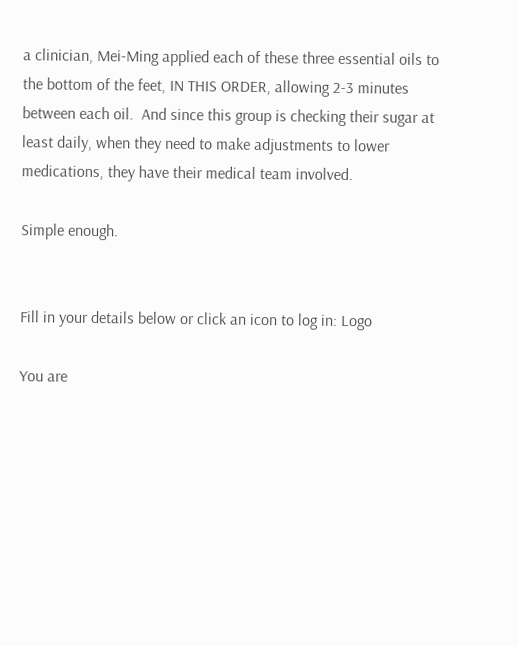a clinician, Mei-Ming applied each of these three essential oils to the bottom of the feet, IN THIS ORDER, allowing 2-3 minutes between each oil.  And since this group is checking their sugar at least daily, when they need to make adjustments to lower medications, they have their medical team involved.

Simple enough.


Fill in your details below or click an icon to log in: Logo

You are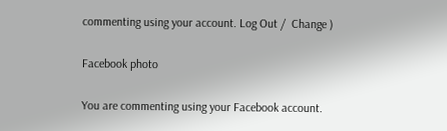commenting using your account. Log Out /  Change )

Facebook photo

You are commenting using your Facebook account.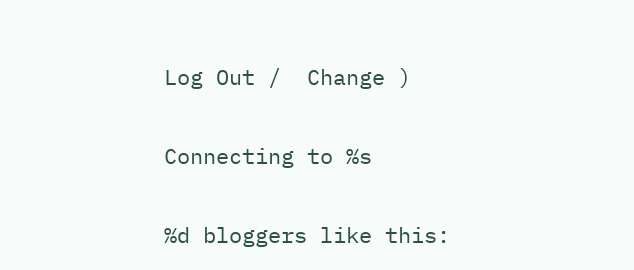Log Out /  Change )

Connecting to %s

%d bloggers like this: